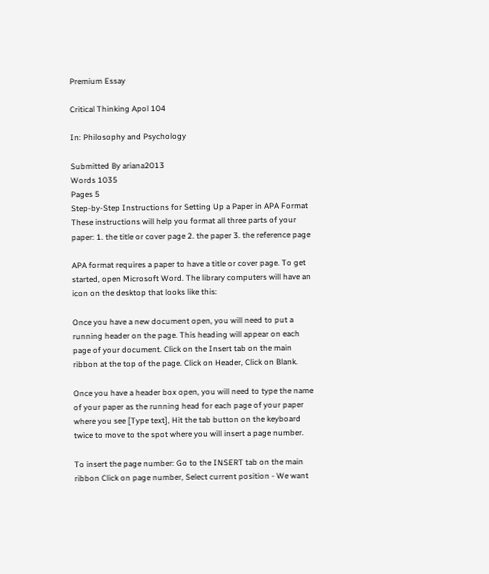Premium Essay

Critical Thinking Apol 104

In: Philosophy and Psychology

Submitted By ariana2013
Words 1035
Pages 5
Step-by-Step Instructions for Setting Up a Paper in APA Format
These instructions will help you format all three parts of your paper: 1. the title or cover page 2. the paper 3. the reference page

APA format requires a paper to have a title or cover page. To get started, open Microsoft Word. The library computers will have an icon on the desktop that looks like this:

Once you have a new document open, you will need to put a running header on the page. This heading will appear on each page of your document. Click on the Insert tab on the main ribbon at the top of the page. Click on Header, Click on Blank.

Once you have a header box open, you will need to type the name of your paper as the running head for each page of your paper where you see [Type text], Hit the tab button on the keyboard twice to move to the spot where you will insert a page number.

To insert the page number: Go to the INSERT tab on the main ribbon Click on page number, Select current position - We want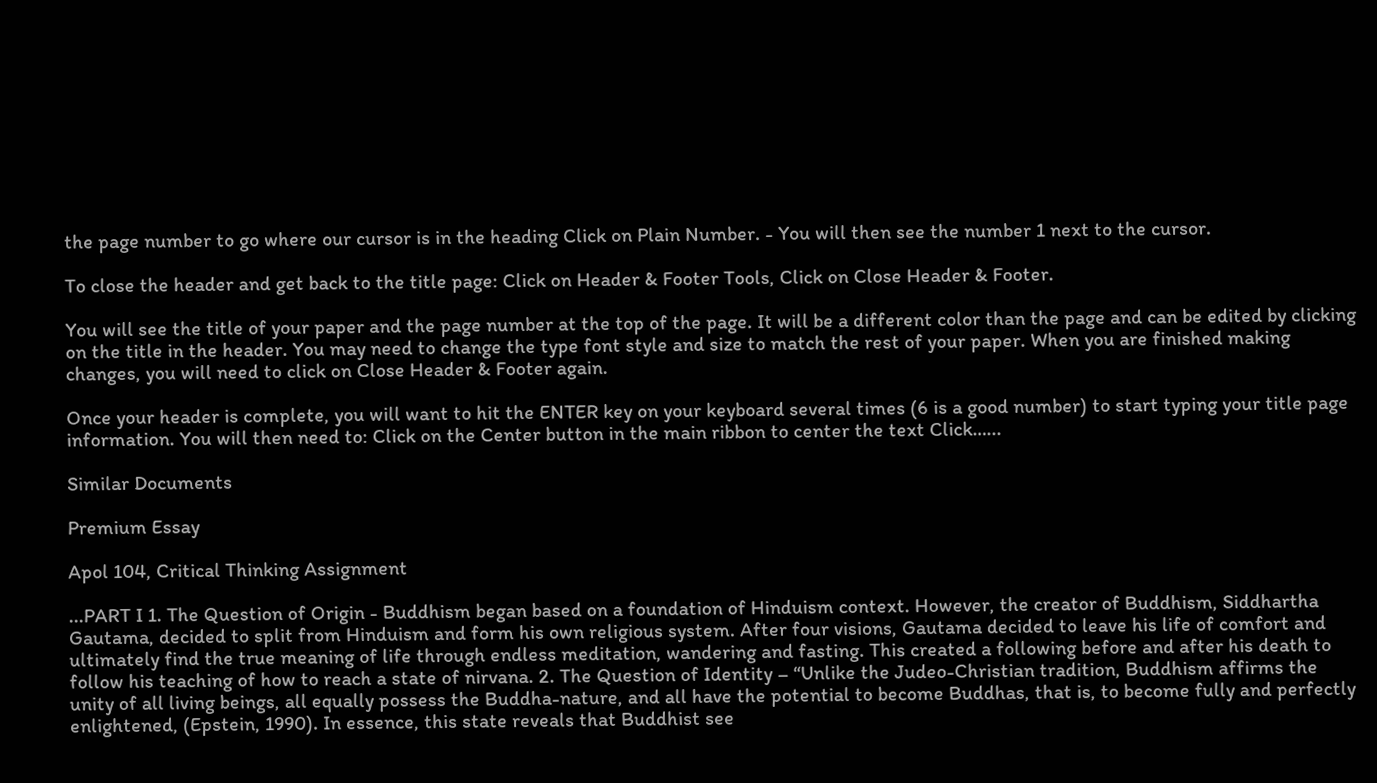the page number to go where our cursor is in the heading Click on Plain Number. - You will then see the number 1 next to the cursor.

To close the header and get back to the title page: Click on Header & Footer Tools, Click on Close Header & Footer.

You will see the title of your paper and the page number at the top of the page. It will be a different color than the page and can be edited by clicking on the title in the header. You may need to change the type font style and size to match the rest of your paper. When you are finished making changes, you will need to click on Close Header & Footer again.

Once your header is complete, you will want to hit the ENTER key on your keyboard several times (6 is a good number) to start typing your title page information. You will then need to: Click on the Center button in the main ribbon to center the text Click…...

Similar Documents

Premium Essay

Apol 104, Critical Thinking Assignment

...PART I 1. The Question of Origin - Buddhism began based on a foundation of Hinduism context. However, the creator of Buddhism, Siddhartha Gautama, decided to split from Hinduism and form his own religious system. After four visions, Gautama decided to leave his life of comfort and ultimately find the true meaning of life through endless meditation, wandering and fasting. This created a following before and after his death to follow his teaching of how to reach a state of nirvana. 2. The Question of Identity – “Unlike the Judeo-Christian tradition, Buddhism affirms the unity of all living beings, all equally possess the Buddha-nature, and all have the potential to become Buddhas, that is, to become fully and perfectly enlightened, (Epstein, 1990). In essence, this state reveals that Buddhist see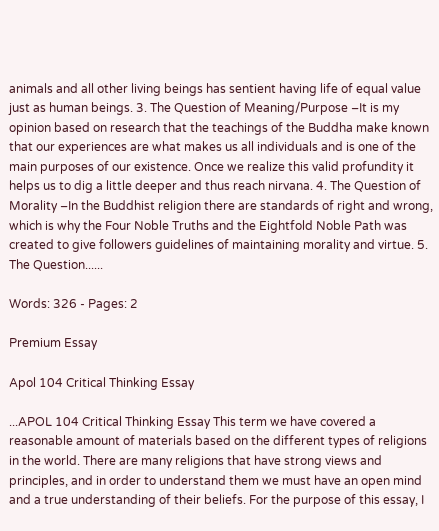animals and all other living beings has sentient having life of equal value just as human beings. 3. The Question of Meaning/Purpose –It is my opinion based on research that the teachings of the Buddha make known that our experiences are what makes us all individuals and is one of the main purposes of our existence. Once we realize this valid profundity it helps us to dig a little deeper and thus reach nirvana. 4. The Question of Morality –In the Buddhist religion there are standards of right and wrong, which is why the Four Noble Truths and the Eightfold Noble Path was created to give followers guidelines of maintaining morality and virtue. 5. The Question......

Words: 326 - Pages: 2

Premium Essay

Apol 104 Critical Thinking Essay

...APOL 104 Critical Thinking Essay This term we have covered a reasonable amount of materials based on the different types of religions in the world. There are many religions that have strong views and principles, and in order to understand them we must have an open mind and a true understanding of their beliefs. For the purpose of this essay, I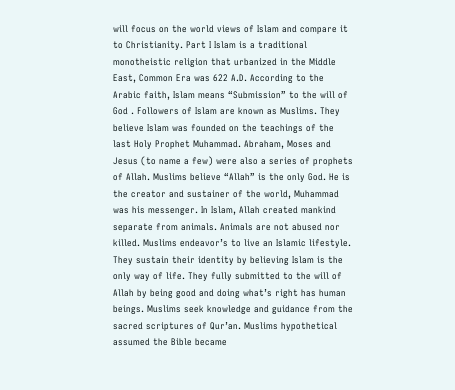will focus on the world views of Islam and compare it to Christianity. Part I Islam is a traditional monotheistic religion that urbanized in the Middle East, Common Era was 622 A.D. According to the Arabic faith, Islam means “Submission” to the will of God . Followers of Islam are known as Muslims. They believe Islam was founded on the teachings of the last Holy Prophet Muhammad. Abraham, Moses and Jesus (to name a few) were also a series of prophets of Allah. Muslims believe “Allah” is the only God. He is the creator and sustainer of the world, Muhammad was his messenger. In Islam, Allah created mankind separate from animals. Animals are not abused nor killed. Muslims endeavor’s to live an Islamic lifestyle. They sustain their identity by believing Islam is the only way of life. They fully submitted to the will of Allah by being good and doing what’s right has human beings. Muslims seek knowledge and guidance from the sacred scriptures of Qur’an. Muslims hypothetical assumed the Bible became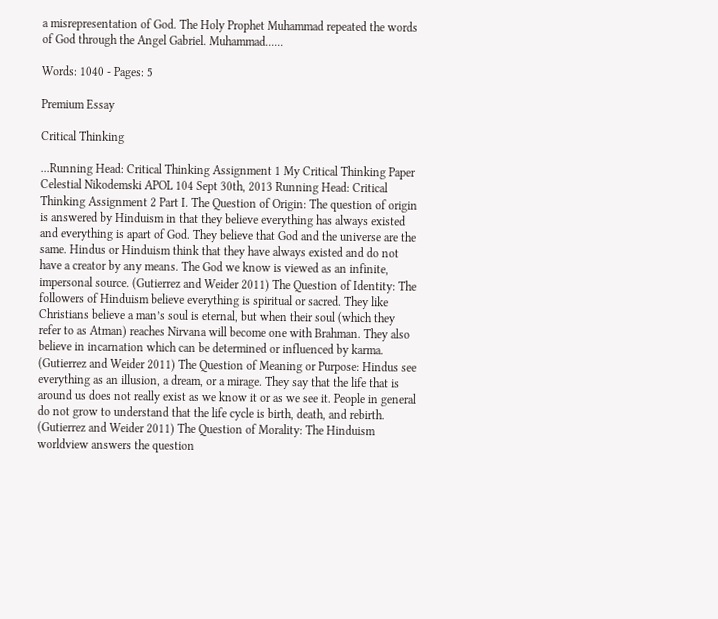a misrepresentation of God. The Holy Prophet Muhammad repeated the words of God through the Angel Gabriel. Muhammad......

Words: 1040 - Pages: 5

Premium Essay

Critical Thinking

...Running Head: Critical Thinking Assignment 1 My Critical Thinking Paper Celestial Nikodemski APOL 104 Sept 30th, 2013 Running Head: Critical Thinking Assignment 2 Part I. The Question of Origin: The question of origin is answered by Hinduism in that they believe everything has always existed and everything is apart of God. They believe that God and the universe are the same. Hindus or Hinduism think that they have always existed and do not have a creator by any means. The God we know is viewed as an infinite, impersonal source. (Gutierrez and Weider 2011) The Question of Identity: The followers of Hinduism believe everything is spiritual or sacred. They like Christians believe a man’s soul is eternal, but when their soul (which they refer to as Atman) reaches Nirvana will become one with Brahman. They also believe in incarnation which can be determined or influenced by karma. (Gutierrez and Weider 2011) The Question of Meaning or Purpose: Hindus see everything as an illusion, a dream, or a mirage. They say that the life that is around us does not really exist as we know it or as we see it. People in general do not grow to understand that the life cycle is birth, death, and rebirth. (Gutierrez and Weider 2011) The Question of Morality: The Hinduism worldview answers the question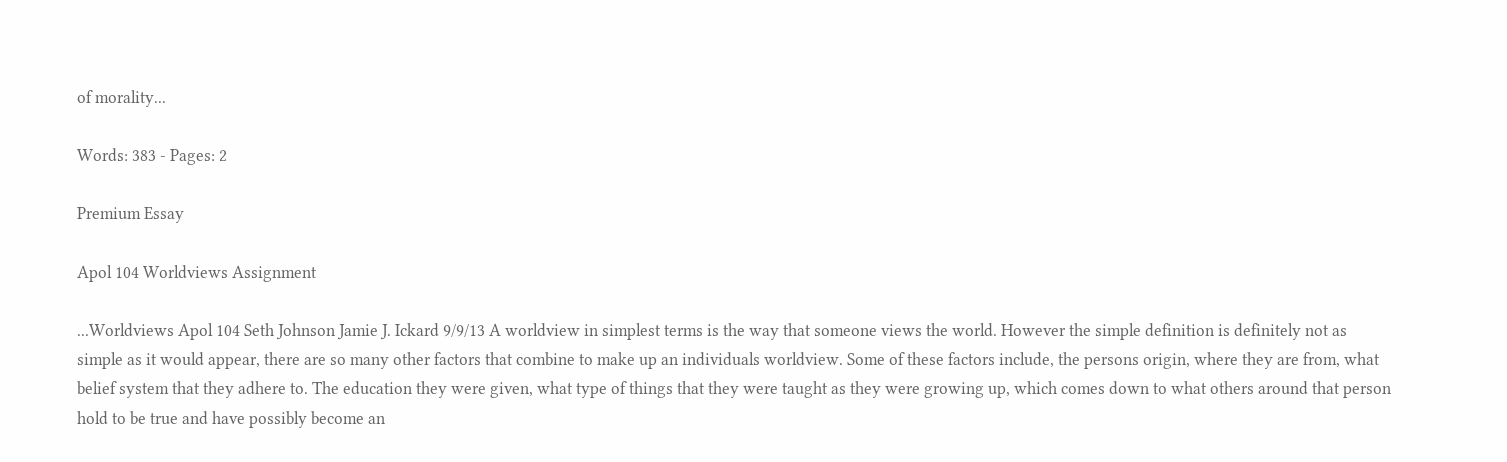of morality...

Words: 383 - Pages: 2

Premium Essay

Apol 104 Worldviews Assignment

...Worldviews Apol 104 Seth Johnson Jamie J. Ickard 9/9/13 A worldview in simplest terms is the way that someone views the world. However the simple definition is definitely not as simple as it would appear, there are so many other factors that combine to make up an individuals worldview. Some of these factors include, the persons origin, where they are from, what belief system that they adhere to. The education they were given, what type of things that they were taught as they were growing up, which comes down to what others around that person hold to be true and have possibly become an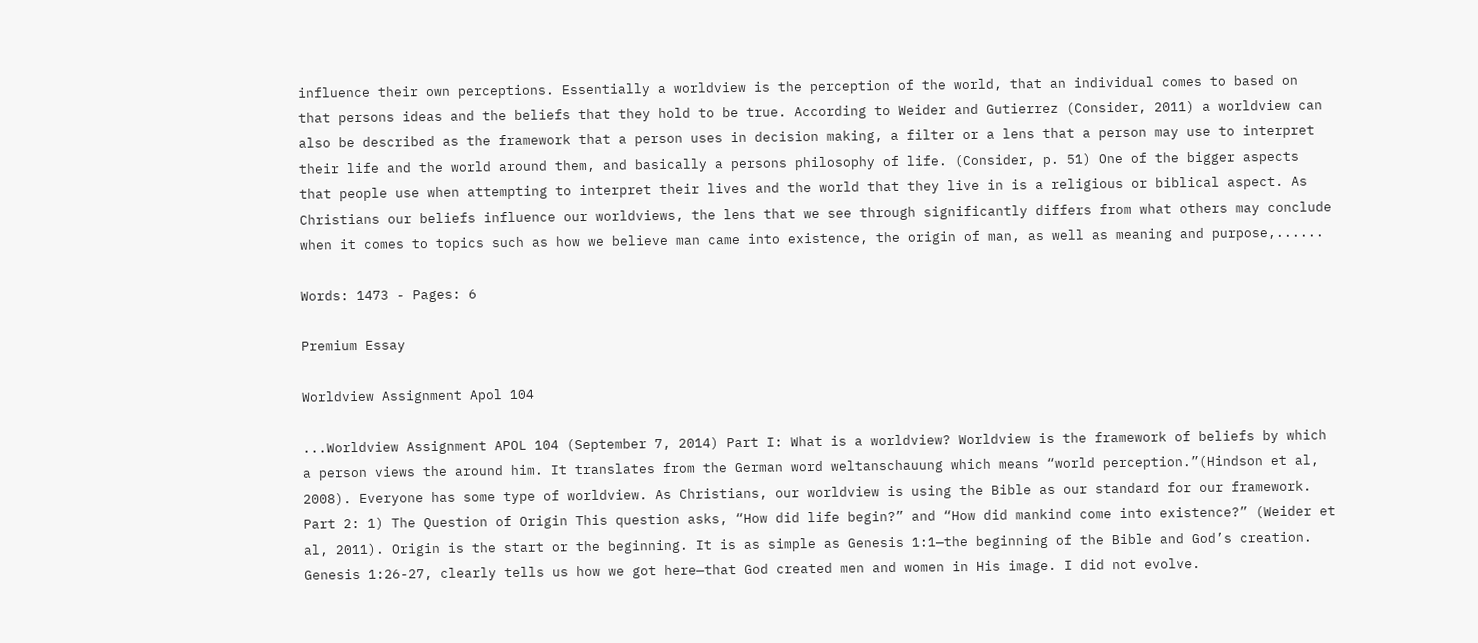influence their own perceptions. Essentially a worldview is the perception of the world, that an individual comes to based on that persons ideas and the beliefs that they hold to be true. According to Weider and Gutierrez (Consider, 2011) a worldview can also be described as the framework that a person uses in decision making, a filter or a lens that a person may use to interpret their life and the world around them, and basically a persons philosophy of life. (Consider, p. 51) One of the bigger aspects that people use when attempting to interpret their lives and the world that they live in is a religious or biblical aspect. As Christians our beliefs influence our worldviews, the lens that we see through significantly differs from what others may conclude when it comes to topics such as how we believe man came into existence, the origin of man, as well as meaning and purpose,......

Words: 1473 - Pages: 6

Premium Essay

Worldview Assignment Apol 104

...Worldview Assignment APOL 104 (September 7, 2014) Part I: What is a worldview? Worldview is the framework of beliefs by which a person views the around him. It translates from the German word weltanschauung which means “world perception.”(Hindson et al, 2008). Everyone has some type of worldview. As Christians, our worldview is using the Bible as our standard for our framework. Part 2: 1) The Question of Origin This question asks, “How did life begin?” and “How did mankind come into existence?” (Weider et al, 2011). Origin is the start or the beginning. It is as simple as Genesis 1:1—the beginning of the Bible and God’s creation. Genesis 1:26-27, clearly tells us how we got here—that God created men and women in His image. I did not evolve.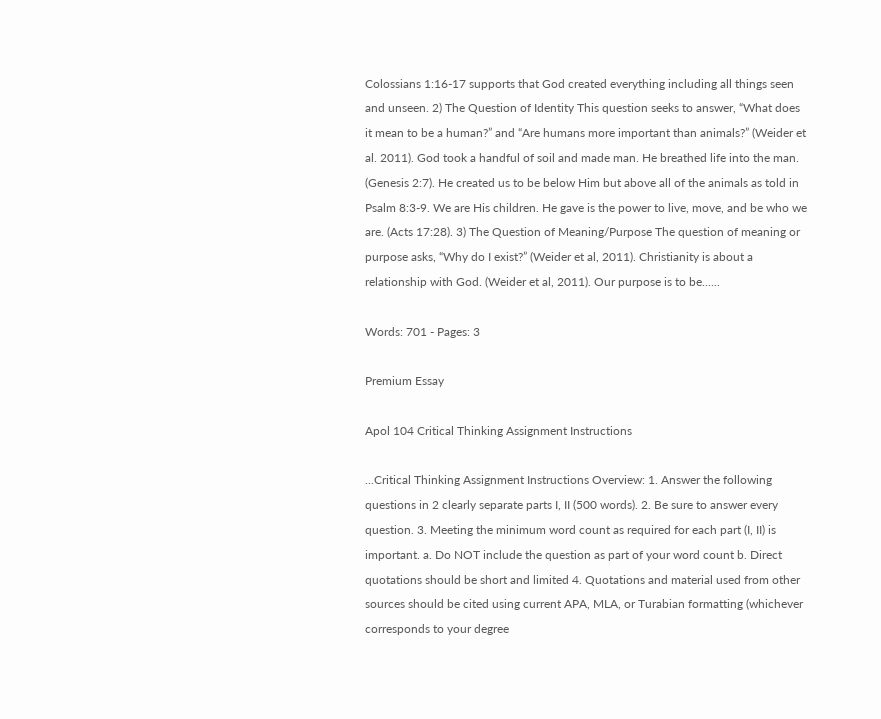Colossians 1:16-17 supports that God created everything including all things seen and unseen. 2) The Question of Identity This question seeks to answer, “What does it mean to be a human?” and “Are humans more important than animals?” (Weider et al. 2011). God took a handful of soil and made man. He breathed life into the man. (Genesis 2:7). He created us to be below Him but above all of the animals as told in Psalm 8:3-9. We are His children. He gave is the power to live, move, and be who we are. (Acts 17:28). 3) The Question of Meaning/Purpose The question of meaning or purpose asks, “Why do I exist?” (Weider et al, 2011). Christianity is about a relationship with God. (Weider et al, 2011). Our purpose is to be......

Words: 701 - Pages: 3

Premium Essay

Apol 104 Critical Thinking Assignment Instructions

...Critical Thinking Assignment Instructions Overview: 1. Answer the following questions in 2 clearly separate parts I, II (500 words). 2. Be sure to answer every question. 3. Meeting the minimum word count as required for each part (I, II) is important. a. Do NOT include the question as part of your word count b. Direct quotations should be short and limited 4. Quotations and material used from other sources should be cited using current APA, MLA, or Turabian formatting (whichever corresponds to your degree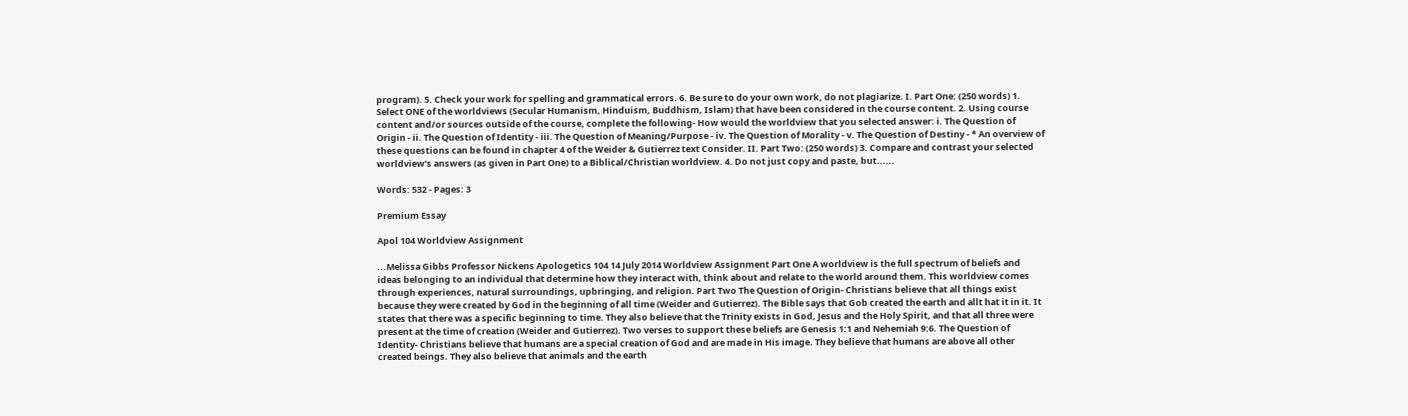program). 5. Check your work for spelling and grammatical errors. 6. Be sure to do your own work, do not plagiarize. I. Part One: (250 words) 1. Select ONE of the worldviews (Secular Humanism, Hinduism, Buddhism, Islam) that have been considered in the course content. 2. Using course content and/or sources outside of the course, complete the following- How would the worldview that you selected answer: i. The Question of Origin - ii. The Question of Identity - iii. The Question of Meaning/Purpose - iv. The Question of Morality - v. The Question of Destiny - * An overview of these questions can be found in chapter 4 of the Weider & Gutierrez text Consider. II. Part Two: (250 words) 3. Compare and contrast your selected worldview’s answers (as given in Part One) to a Biblical/Christian worldview. 4. Do not just copy and paste, but......

Words: 532 - Pages: 3

Premium Essay

Apol 104 Worldview Assignment

...Melissa Gibbs Professor Nickens Apologetics 104 14 July 2014 Worldview Assignment Part One A worldview is the full spectrum of beliefs and ideas belonging to an individual that determine how they interact with, think about and relate to the world around them. This worldview comes through experiences, natural surroundings, upbringing, and religion. Part Two The Question of Origin- Christians believe that all things exist because they were created by God in the beginning of all time (Weider and Gutierrez). The Bible says that Gob created the earth and allt hat it in it. It states that there was a specific beginning to time. They also believe that the Trinity exists in God, Jesus and the Holy Spirit, and that all three were present at the time of creation (Weider and Gutierrez). Two verses to support these beliefs are Genesis 1:1 and Nehemiah 9:6. The Question of Identity- Christians believe that humans are a special creation of God and are made in His image. They believe that humans are above all other created beings. They also believe that animals and the earth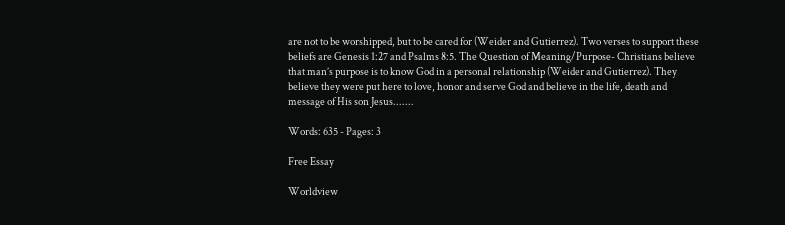are not to be worshipped, but to be cared for (Weider and Gutierrez). Two verses to support these beliefs are Genesis 1:27 and Psalms 8:5. The Question of Meaning/Purpose- Christians believe that man’s purpose is to know God in a personal relationship (Weider and Gutierrez). They believe they were put here to love, honor and serve God and believe in the life, death and message of His son Jesus.......

Words: 635 - Pages: 3

Free Essay

Worldview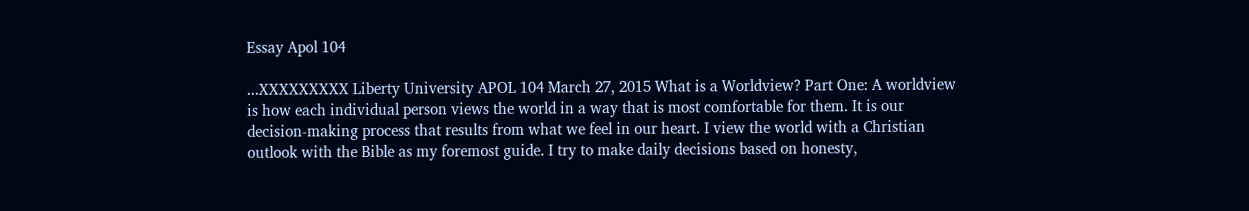Essay Apol 104

...XXXXXXXXX Liberty University APOL 104 March 27, 2015 What is a Worldview? Part One: A worldview is how each individual person views the world in a way that is most comfortable for them. It is our decision-making process that results from what we feel in our heart. I view the world with a Christian outlook with the Bible as my foremost guide. I try to make daily decisions based on honesty,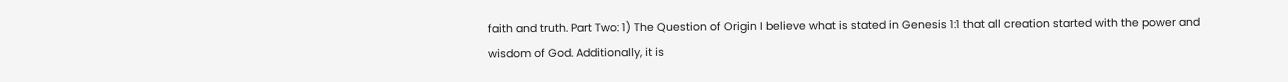faith and truth. Part Two: 1) The Question of Origin I believe what is stated in Genesis 1:1 that all creation started with the power and wisdom of God. Additionally, it is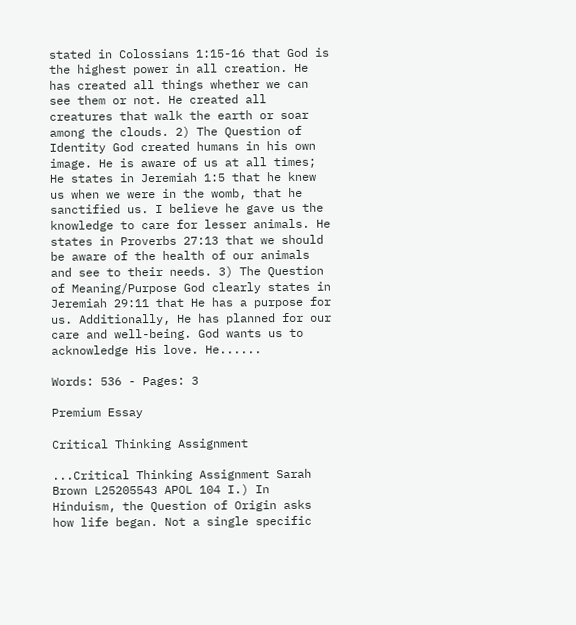stated in Colossians 1:15-16 that God is the highest power in all creation. He has created all things whether we can see them or not. He created all creatures that walk the earth or soar among the clouds. 2) The Question of Identity God created humans in his own image. He is aware of us at all times; He states in Jeremiah 1:5 that he knew us when we were in the womb, that he sanctified us. I believe he gave us the knowledge to care for lesser animals. He states in Proverbs 27:13 that we should be aware of the health of our animals and see to their needs. 3) The Question of Meaning/Purpose God clearly states in Jeremiah 29:11 that He has a purpose for us. Additionally, He has planned for our care and well-being. God wants us to acknowledge His love. He......

Words: 536 - Pages: 3

Premium Essay

Critical Thinking Assignment

...Critical Thinking Assignment Sarah Brown L25205543 APOL 104 I.) In Hinduism, the Question of Origin asks how life began. Not a single specific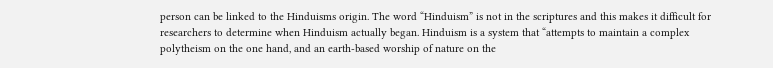person can be linked to the Hinduisms origin. The word “Hinduism” is not in the scriptures and this makes it difficult for researchers to determine when Hinduism actually began. Hinduism is a system that “attempts to maintain a complex polytheism on the one hand, and an earth-based worship of nature on the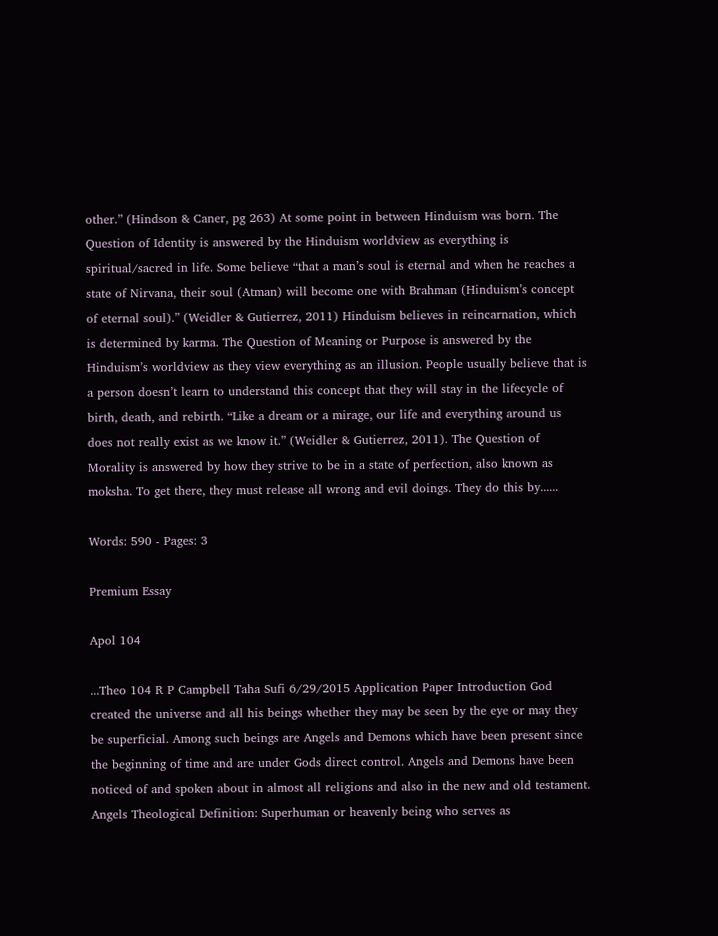other.” (Hindson & Caner, pg 263) At some point in between Hinduism was born. The Question of Identity is answered by the Hinduism worldview as everything is spiritual/sacred in life. Some believe “that a man’s soul is eternal and when he reaches a state of Nirvana, their soul (Atman) will become one with Brahman (Hinduism’s concept of eternal soul).” (Weidler & Gutierrez, 2011) Hinduism believes in reincarnation, which is determined by karma. The Question of Meaning or Purpose is answered by the Hinduism’s worldview as they view everything as an illusion. People usually believe that is a person doesn’t learn to understand this concept that they will stay in the lifecycle of birth, death, and rebirth. “Like a dream or a mirage, our life and everything around us does not really exist as we know it.” (Weidler & Gutierrez, 2011). The Question of Morality is answered by how they strive to be in a state of perfection, also known as moksha. To get there, they must release all wrong and evil doings. They do this by......

Words: 590 - Pages: 3

Premium Essay

Apol 104

...Theo 104 R P Campbell Taha Sufi 6/29/2015 Application Paper Introduction God created the universe and all his beings whether they may be seen by the eye or may they be superficial. Among such beings are Angels and Demons which have been present since the beginning of time and are under Gods direct control. Angels and Demons have been noticed of and spoken about in almost all religions and also in the new and old testament. Angels Theological Definition: Superhuman or heavenly being who serves as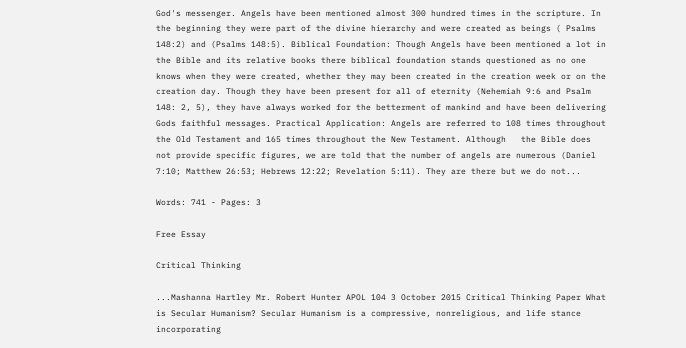God's messenger. Angels have been mentioned almost 300 hundred times in the scripture. In the beginning they were part of the divine hierarchy and were created as beings ( Psalms 148:2) and (Psalms 148:5). Biblical Foundation: Though Angels have been mentioned a lot in the Bible and its relative books there biblical foundation stands questioned as no one knows when they were created, whether they may been created in the creation week or on the creation day. Though they have been present for all of eternity (Nehemiah 9:6 and Psalm 148: 2, 5), they have always worked for the betterment of mankind and have been delivering Gods faithful messages. Practical Application: Angels are referred to 108 times throughout the Old Testament and 165 times throughout the New Testament. Although   the Bible does not provide specific figures, we are told that the number of angels are numerous (Daniel 7:10; Matthew 26:53; Hebrews 12:22; Revelation 5:11). They are there but we do not...

Words: 741 - Pages: 3

Free Essay

Critical Thinking

...Mashanna Hartley Mr. Robert Hunter APOL 104 3 October 2015 Critical Thinking Paper What is Secular Humanism? Secular Humanism is a compressive, nonreligious, and life stance incorporating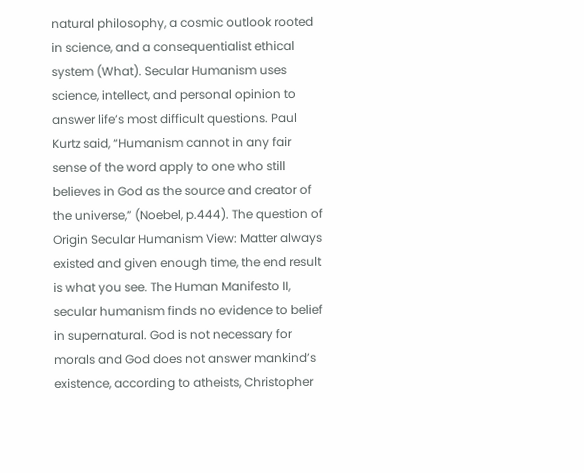natural philosophy, a cosmic outlook rooted in science, and a consequentialist ethical system (What). Secular Humanism uses science, intellect, and personal opinion to answer life’s most difficult questions. Paul Kurtz said, “Humanism cannot in any fair sense of the word apply to one who still believes in God as the source and creator of the universe,” (Noebel, p.444). The question of Origin Secular Humanism View: Matter always existed and given enough time, the end result is what you see. The Human Manifesto II, secular humanism finds no evidence to belief in supernatural. God is not necessary for morals and God does not answer mankind’s existence, according to atheists, Christopher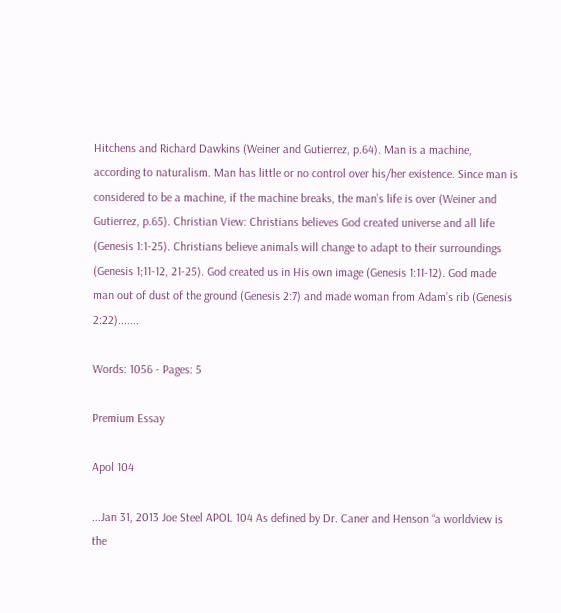Hitchens and Richard Dawkins (Weiner and Gutierrez, p.64). Man is a machine, according to naturalism. Man has little or no control over his/her existence. Since man is considered to be a machine, if the machine breaks, the man’s life is over (Weiner and Gutierrez, p.65). Christian View: Christians believes God created universe and all life (Genesis 1:1-25). Christians believe animals will change to adapt to their surroundings (Genesis 1;11-12, 21-25). God created us in His own image (Genesis 1:11-12). God made man out of dust of the ground (Genesis 2:7) and made woman from Adam’s rib (Genesis 2:22).......

Words: 1056 - Pages: 5

Premium Essay

Apol 104

...Jan 31, 2013 Joe Steel APOL 104 As defined by Dr. Caner and Henson “a worldview is the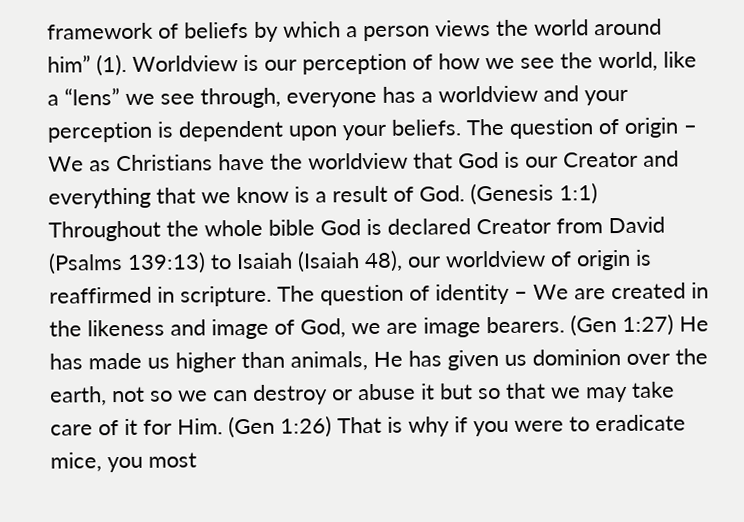framework of beliefs by which a person views the world around him” (1). Worldview is our perception of how we see the world, like a “lens” we see through, everyone has a worldview and your perception is dependent upon your beliefs. The question of origin – We as Christians have the worldview that God is our Creator and everything that we know is a result of God. (Genesis 1:1) Throughout the whole bible God is declared Creator from David (Psalms 139:13) to Isaiah (Isaiah 48), our worldview of origin is reaffirmed in scripture. The question of identity – We are created in the likeness and image of God, we are image bearers. (Gen 1:27) He has made us higher than animals, He has given us dominion over the earth, not so we can destroy or abuse it but so that we may take care of it for Him. (Gen 1:26) That is why if you were to eradicate mice, you most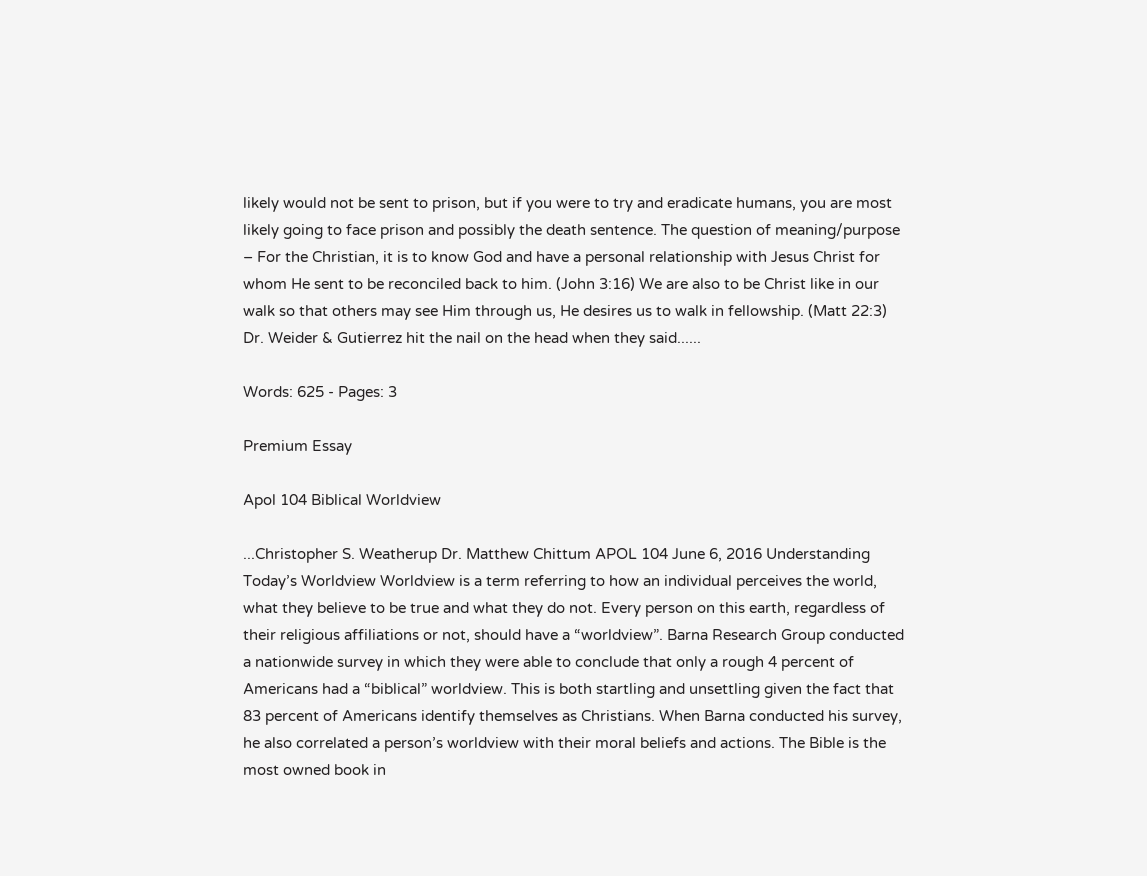likely would not be sent to prison, but if you were to try and eradicate humans, you are most likely going to face prison and possibly the death sentence. The question of meaning/purpose – For the Christian, it is to know God and have a personal relationship with Jesus Christ for whom He sent to be reconciled back to him. (John 3:16) We are also to be Christ like in our walk so that others may see Him through us, He desires us to walk in fellowship. (Matt 22:3) Dr. Weider & Gutierrez hit the nail on the head when they said......

Words: 625 - Pages: 3

Premium Essay

Apol 104 Biblical Worldview

...Christopher S. Weatherup Dr. Matthew Chittum APOL 104 June 6, 2016 Understanding Today’s Worldview Worldview is a term referring to how an individual perceives the world, what they believe to be true and what they do not. Every person on this earth, regardless of their religious affiliations or not, should have a “worldview”. Barna Research Group conducted a nationwide survey in which they were able to conclude that only a rough 4 percent of Americans had a “biblical” worldview. This is both startling and unsettling given the fact that 83 percent of Americans identify themselves as Christians. When Barna conducted his survey, he also correlated a person’s worldview with their moral beliefs and actions. The Bible is the most owned book in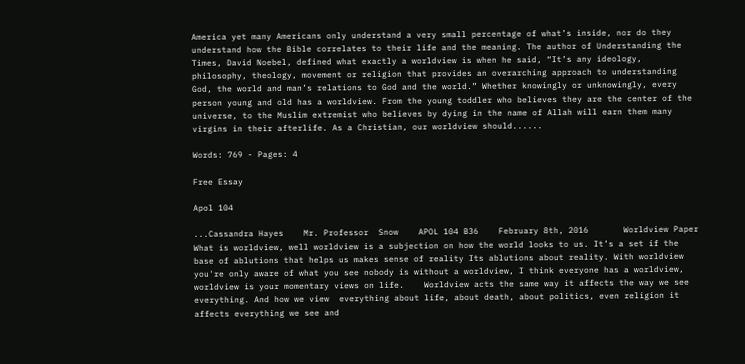America yet many Americans only understand a very small percentage of what’s inside, nor do they understand how the Bible correlates to their life and the meaning. The author of Understanding the Times, David Noebel, defined what exactly a worldview is when he said, “It’s any ideology, philosophy, theology, movement or religion that provides an overarching approach to understanding God, the world and man’s relations to God and the world.” Whether knowingly or unknowingly, every person young and old has a worldview. From the young toddler who believes they are the center of the universe, to the Muslim extremist who believes by dying in the name of Allah will earn them many virgins in their afterlife. As a Christian, our worldview should......

Words: 769 - Pages: 4

Free Essay

Apol 104

...Cassandra Hayes    Mr. Professor  Snow    APOL 104 B36    February 8th, 2016       Worldview Paper    What is worldview, well worldview is a subjection on how the world looks to us. It’s a set if the  base of ablutions that helps us makes sense of reality Its ablutions about reality. With worldview  you're only aware of what you see nobody is without a worldview, I think everyone has a worldview,  worldview is your momentary views on life.    Worldview acts the same way it affects the way we see everything. And how we view  everything about life, about death, about politics, even religion it affects everything we see and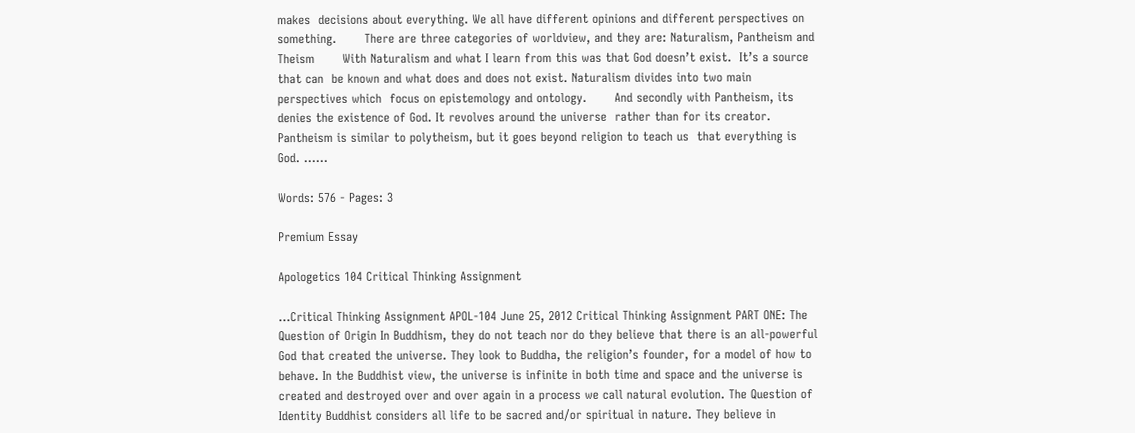makes  decisions about everything. We all have different opinions and different perspectives on something.       There are three categories of worldview, and they are: Naturalism, Pantheism and Theism       With Naturalism and what I learn from this was that God doesn’t exist.  It’s a source that can  be known and what does and does not exist. Naturalism divides into two main perspectives which  focus on epistemology and ontology.       And secondly with Pantheism, its denies the existence of God. It revolves around the universe  rather than for its creator. Pantheism is similar to polytheism, but it goes beyond religion to teach us  that everything is God. ......

Words: 576 - Pages: 3

Premium Essay

Apologetics 104 Critical Thinking Assignment

...Critical Thinking Assignment APOL-104 June 25, 2012 Critical Thinking Assignment PART ONE: The Question of Origin In Buddhism, they do not teach nor do they believe that there is an all-powerful God that created the universe. They look to Buddha, the religion’s founder, for a model of how to behave. In the Buddhist view, the universe is infinite in both time and space and the universe is created and destroyed over and over again in a process we call natural evolution. The Question of Identity Buddhist considers all life to be sacred and/or spiritual in nature. They believe in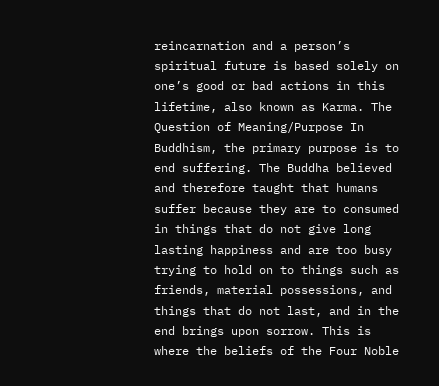reincarnation and a person’s spiritual future is based solely on one’s good or bad actions in this lifetime, also known as Karma. The Question of Meaning/Purpose In Buddhism, the primary purpose is to end suffering. The Buddha believed and therefore taught that humans suffer because they are to consumed in things that do not give long lasting happiness and are too busy trying to hold on to things such as friends, material possessions, and things that do not last, and in the end brings upon sorrow. This is where the beliefs of the Four Noble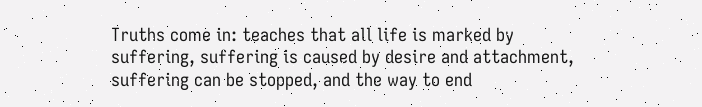Truths come in: teaches that all life is marked by suffering, suffering is caused by desire and attachment, suffering can be stopped, and the way to end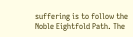suffering is to follow the Noble Eightfold Path. The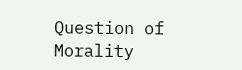Question of Morality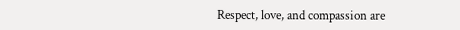Respect, love, and compassion are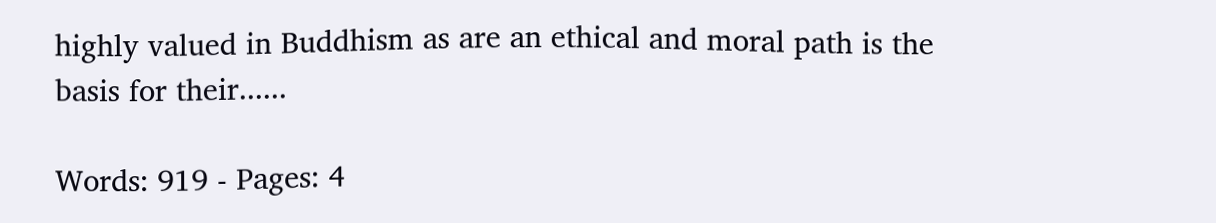highly valued in Buddhism as are an ethical and moral path is the basis for their......

Words: 919 - Pages: 4